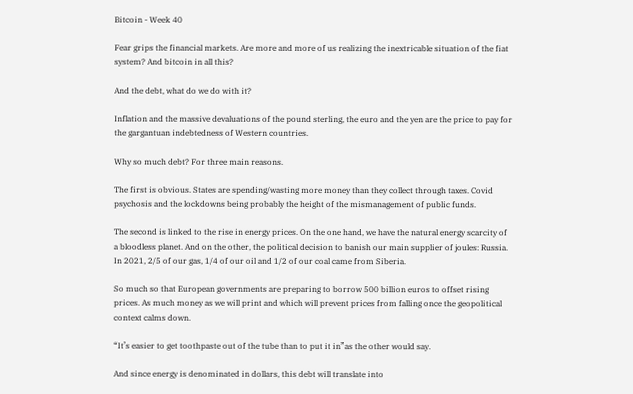Bitcoin - Week 40

Fear grips the financial markets. Are more and more of us realizing the inextricable situation of the fiat system? And bitcoin in all this?

And the debt, what do we do with it?

Inflation and the massive devaluations of the pound sterling, the euro and the yen are the price to pay for the gargantuan indebtedness of Western countries.

Why so much debt? For three main reasons.

The first is obvious. States are spending/wasting more money than they collect through taxes. Covid psychosis and the lockdowns being probably the height of the mismanagement of public funds.

The second is linked to the rise in energy prices. On the one hand, we have the natural energy scarcity of a bloodless planet. And on the other, the political decision to banish our main supplier of joules: Russia. In 2021, 2/5 of our gas, 1/4 of our oil and 1/2 of our coal came from Siberia.

So much so that European governments are preparing to borrow 500 billion euros to offset rising prices. As much money as we will print and which will prevent prices from falling once the geopolitical context calms down.

“It’s easier to get toothpaste out of the tube than to put it in”as the other would say.

And since energy is denominated in dollars, this debt will translate into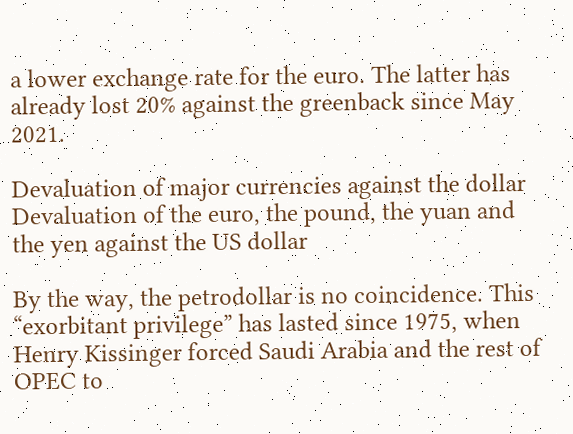a lower exchange rate for the euro. The latter has already lost 20% against the greenback since May 2021.

Devaluation of major currencies against the dollar
Devaluation of the euro, the pound, the yuan and the yen against the US dollar

By the way, the petrodollar is no coincidence. This “exorbitant privilege” has lasted since 1975, when Henry Kissinger forced Saudi Arabia and the rest of OPEC to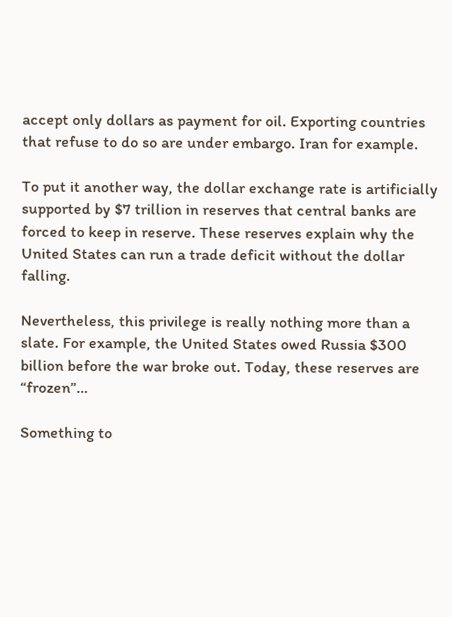accept only dollars as payment for oil. Exporting countries that refuse to do so are under embargo. Iran for example.

To put it another way, the dollar exchange rate is artificially supported by $7 trillion in reserves that central banks are forced to keep in reserve. These reserves explain why the United States can run a trade deficit without the dollar falling.

Nevertheless, this privilege is really nothing more than a slate. For example, the United States owed Russia $300 billion before the war broke out. Today, these reserves are “frozen”…

Something to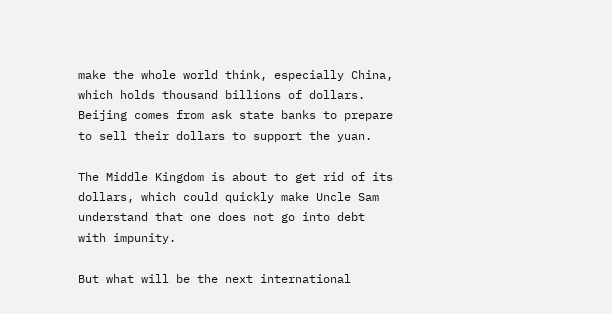make the whole world think, especially China, which holds thousand billions of dollars. Beijing comes from ask state banks to prepare to sell their dollars to support the yuan.

The Middle Kingdom is about to get rid of its dollars, which could quickly make Uncle Sam understand that one does not go into debt with impunity.

But what will be the next international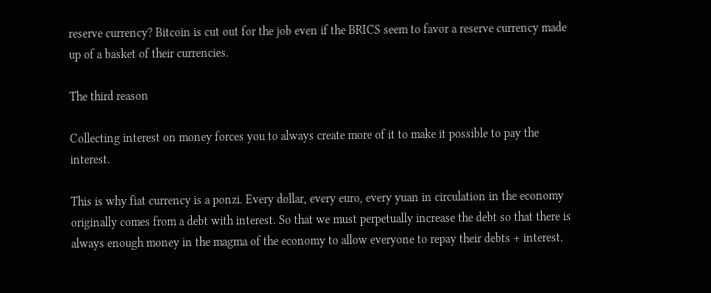reserve currency? Bitcoin is cut out for the job even if the BRICS seem to favor a reserve currency made up of a basket of their currencies.

The third reason

Collecting interest on money forces you to always create more of it to make it possible to pay the interest.

This is why fiat currency is a ponzi. Every dollar, every euro, every yuan in circulation in the economy originally comes from a debt with interest. So that we must perpetually increase the debt so that there is always enough money in the magma of the economy to allow everyone to repay their debts + interest.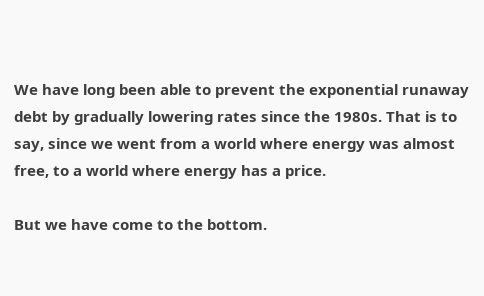We have long been able to prevent the exponential runaway debt by gradually lowering rates since the 1980s. That is to say, since we went from a world where energy was almost free, to a world where energy has a price.

But we have come to the bottom.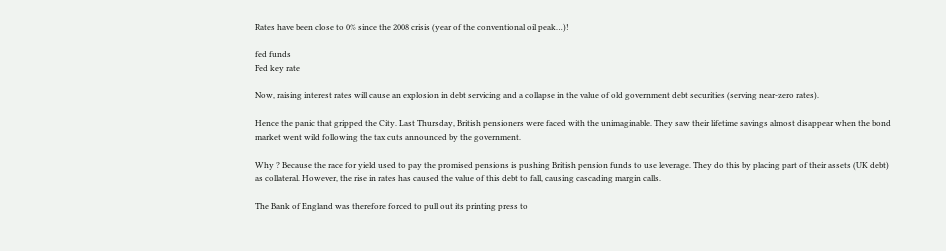Rates have been close to 0% since the 2008 crisis (year of the conventional oil peak…)!

fed funds
Fed key rate

Now, raising interest rates will cause an explosion in debt servicing and a collapse in the value of old government debt securities (serving near-zero rates).

Hence the panic that gripped the City. Last Thursday, British pensioners were faced with the unimaginable. They saw their lifetime savings almost disappear when the bond market went wild following the tax cuts announced by the government.

Why ? Because the race for yield used to pay the promised pensions is pushing British pension funds to use leverage. They do this by placing part of their assets (UK debt) as collateral. However, the rise in rates has caused the value of this debt to fall, causing cascading margin calls.

The Bank of England was therefore forced to pull out its printing press to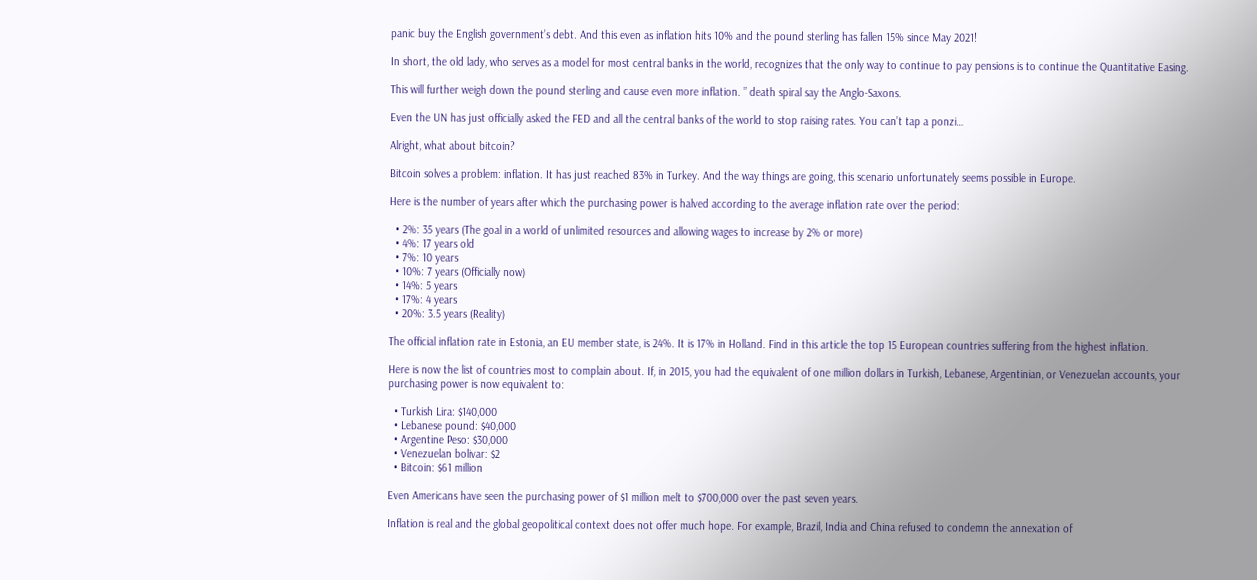panic buy the English government’s debt. And this even as inflation hits 10% and the pound sterling has fallen 15% since May 2021!

In short, the old lady, who serves as a model for most central banks in the world, recognizes that the only way to continue to pay pensions is to continue the Quantitative Easing.

This will further weigh down the pound sterling and cause even more inflation. ” death spiral say the Anglo-Saxons.

Even the UN has just officially asked the FED and all the central banks of the world to stop raising rates. You can’t tap a ponzi…

Alright, what about bitcoin?

Bitcoin solves a problem: inflation. It has just reached 83% in Turkey. And the way things are going, this scenario unfortunately seems possible in Europe.

Here is the number of years after which the purchasing power is halved according to the average inflation rate over the period:

  • 2%: 35 years (The goal in a world of unlimited resources and allowing wages to increase by 2% or more)
  • 4%: 17 years old
  • 7%: 10 years
  • 10%: 7 years (Officially now)
  • 14%: 5 years
  • 17%: 4 years
  • 20%: 3.5 years (Reality)

The official inflation rate in Estonia, an EU member state, is 24%. It is 17% in Holland. Find in this article the top 15 European countries suffering from the highest inflation.

Here is now the list of countries most to complain about. If, in 2015, you had the equivalent of one million dollars in Turkish, Lebanese, Argentinian, or Venezuelan accounts, your purchasing power is now equivalent to:

  • Turkish Lira: $140,000
  • Lebanese pound: $40,000
  • Argentine Peso: $30,000
  • Venezuelan bolivar: $2
  • Bitcoin: $61 million

Even Americans have seen the purchasing power of $1 million melt to $700,000 over the past seven years.

Inflation is real and the global geopolitical context does not offer much hope. For example, Brazil, India and China refused to condemn the annexation of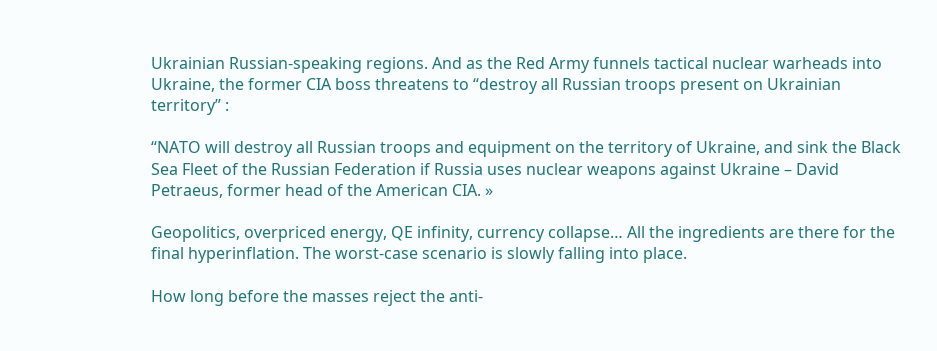Ukrainian Russian-speaking regions. And as the Red Army funnels tactical nuclear warheads into Ukraine, the former CIA boss threatens to “destroy all Russian troops present on Ukrainian territory” :

“NATO will destroy all Russian troops and equipment on the territory of Ukraine, and sink the Black Sea Fleet of the Russian Federation if Russia uses nuclear weapons against Ukraine – David Petraeus, former head of the American CIA. »

Geopolitics, overpriced energy, QE infinity, currency collapse… All the ingredients are there for the final hyperinflation. The worst-case scenario is slowly falling into place.

How long before the masses reject the anti-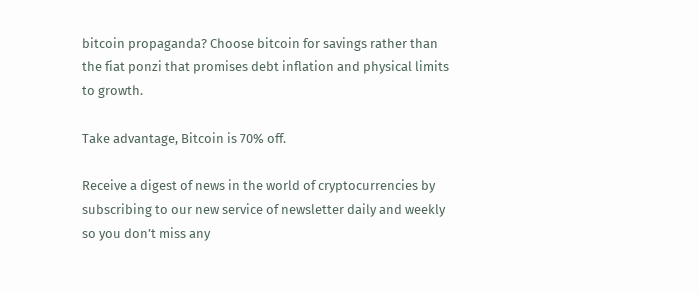bitcoin propaganda? Choose bitcoin for savings rather than the fiat ponzi that promises debt inflation and physical limits to growth.

Take advantage, Bitcoin is 70% off.

Receive a digest of news in the world of cryptocurrencies by subscribing to our new service of newsletter daily and weekly so you don’t miss any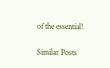of the essential!

Similar Posts